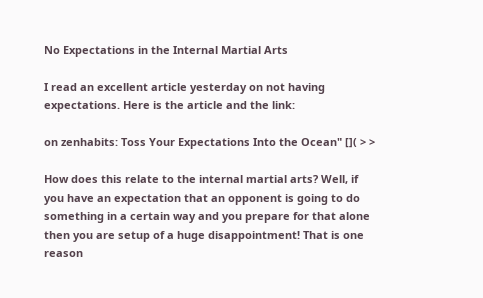No Expectations in the Internal Martial Arts

I read an excellent article yesterday on not having expectations. Here is the article and the link:

on zenhabits: Toss Your Expectations Into the Ocean" []( > >

How does this relate to the internal martial arts? Well, if you have an expectation that an opponent is going to do something in a certain way and you prepare for that alone then you are setup of a huge disappointment! That is one reason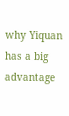why Yiquan has a big advantage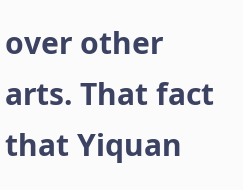over other arts. That fact that Yiquan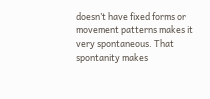doesn’t have fixed forms or movement patterns makes it very spontaneous. That spontanity makes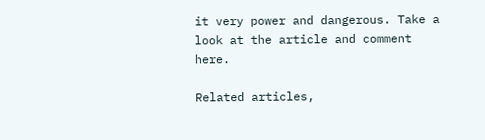it very power and dangerous. Take a look at the article and comment here.

Related articles,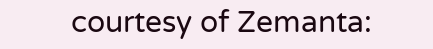courtesy of Zemanta: